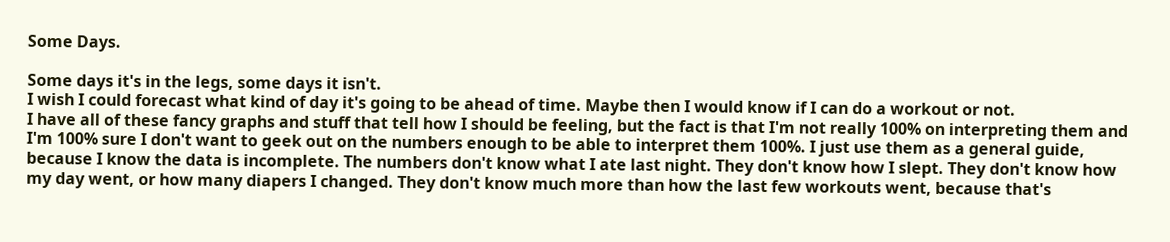Some Days.

Some days it's in the legs, some days it isn't.
I wish I could forecast what kind of day it's going to be ahead of time. Maybe then I would know if I can do a workout or not.
I have all of these fancy graphs and stuff that tell how I should be feeling, but the fact is that I'm not really 100% on interpreting them and I'm 100% sure I don't want to geek out on the numbers enough to be able to interpret them 100%. I just use them as a general guide, because I know the data is incomplete. The numbers don't know what I ate last night. They don't know how I slept. They don't know how my day went, or how many diapers I changed. They don't know much more than how the last few workouts went, because that's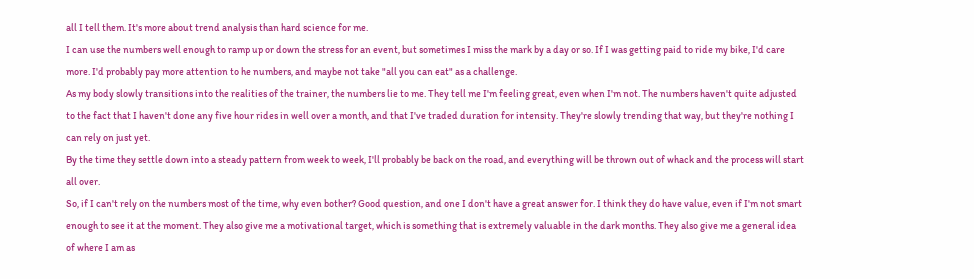all I tell them. It's more about trend analysis than hard science for me.
I can use the numbers well enough to ramp up or down the stress for an event, but sometimes I miss the mark by a day or so. If I was getting paid to ride my bike, I'd care more. I'd probably pay more attention to he numbers, and maybe not take "all you can eat" as a challenge.
As my body slowly transitions into the realities of the trainer, the numbers lie to me. They tell me I'm feeling great, even when I'm not. The numbers haven't quite adjusted to the fact that I haven't done any five hour rides in well over a month, and that I've traded duration for intensity. They're slowly trending that way, but they're nothing I can rely on just yet.
By the time they settle down into a steady pattern from week to week, I'll probably be back on the road, and everything will be thrown out of whack and the process will start all over.
So, if I can't rely on the numbers most of the time, why even bother? Good question, and one I don't have a great answer for. I think they do have value, even if I'm not smart enough to see it at the moment. They also give me a motivational target, which is something that is extremely valuable in the dark months. They also give me a general idea of where I am as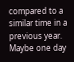compared to a similar time in a previous year. Maybe one day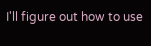I'll figure out how to use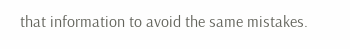that information to avoid the same mistakes.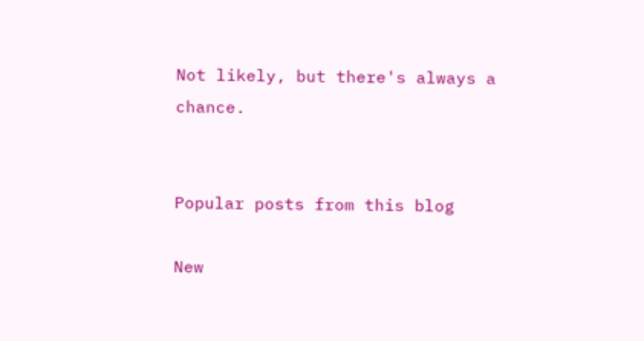Not likely, but there's always a chance.


Popular posts from this blog

New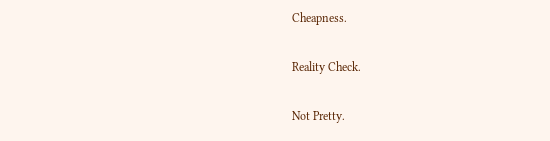Cheapness.

Reality Check.

Not Pretty.